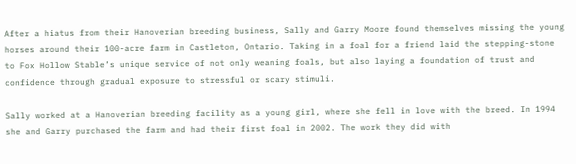After a hiatus from their Hanoverian breeding business, Sally and Garry Moore found themselves missing the young horses around their 100-acre farm in Castleton, Ontario. Taking in a foal for a friend laid the stepping-stone to Fox Hollow Stable’s unique service of not only weaning foals, but also laying a foundation of trust and confidence through gradual exposure to stressful or scary stimuli.

Sally worked at a Hanoverian breeding facility as a young girl, where she fell in love with the breed. In 1994 she and Garry purchased the farm and had their first foal in 2002. The work they did with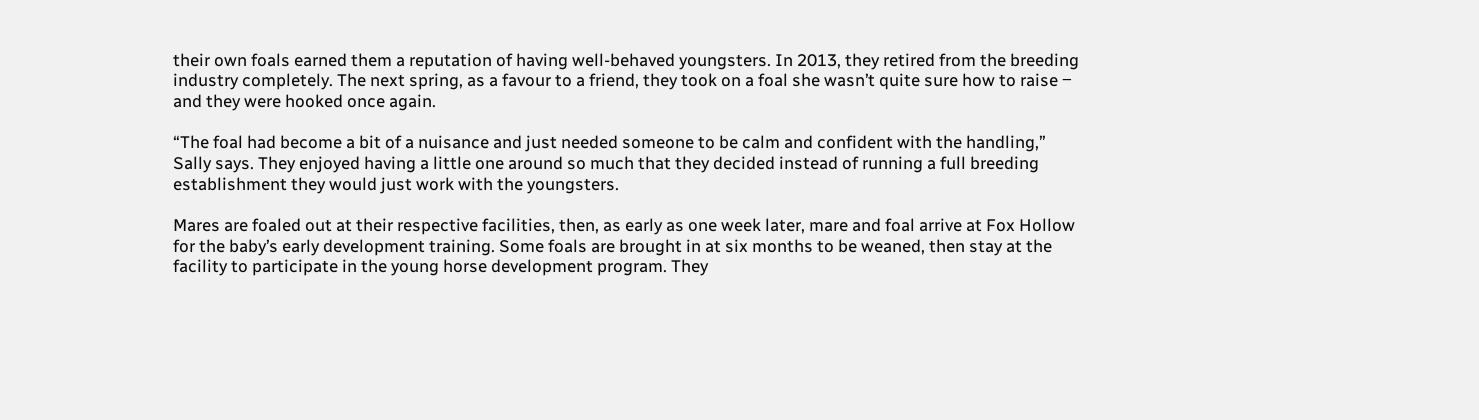their own foals earned them a reputation of having well-behaved youngsters. In 2013, they retired from the breeding industry completely. The next spring, as a favour to a friend, they took on a foal she wasn’t quite sure how to raise ‒ and they were hooked once again.

“The foal had become a bit of a nuisance and just needed someone to be calm and confident with the handling,” Sally says. They enjoyed having a little one around so much that they decided instead of running a full breeding establishment they would just work with the youngsters.

Mares are foaled out at their respective facilities, then, as early as one week later, mare and foal arrive at Fox Hollow for the baby’s early development training. Some foals are brought in at six months to be weaned, then stay at the facility to participate in the young horse development program. They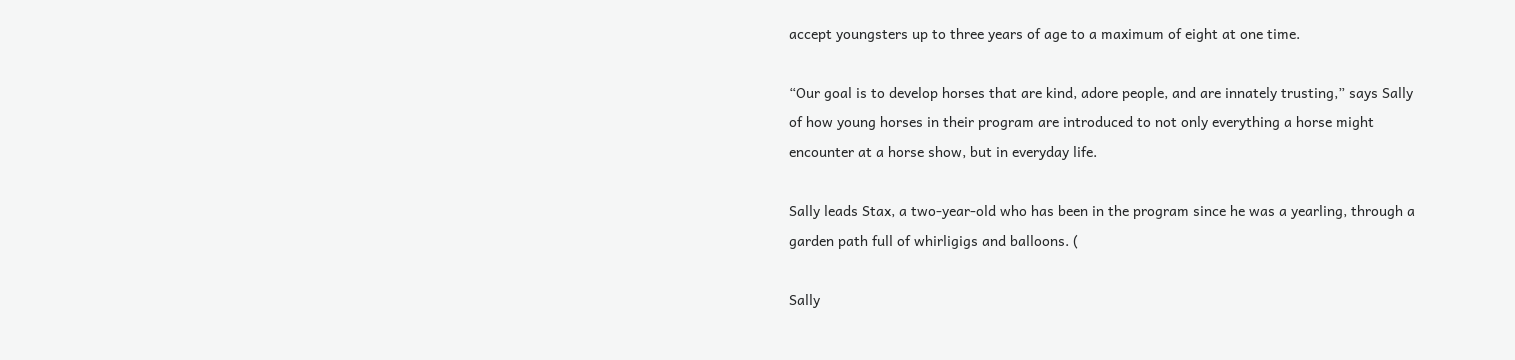accept youngsters up to three years of age to a maximum of eight at one time.

“Our goal is to develop horses that are kind, adore people, and are innately trusting,” says Sally of how young horses in their program are introduced to not only everything a horse might encounter at a horse show, but in everyday life.

Sally leads Stax, a two-year-old who has been in the program since he was a yearling, through a garden path full of whirligigs and balloons. (

Sally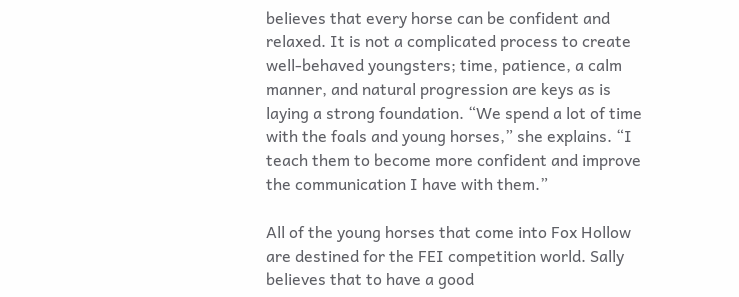believes that every horse can be confident and relaxed. It is not a complicated process to create well-behaved youngsters; time, patience, a calm manner, and natural progression are keys as is laying a strong foundation. “We spend a lot of time with the foals and young horses,” she explains. “I teach them to become more confident and improve the communication I have with them.”

All of the young horses that come into Fox Hollow are destined for the FEI competition world. Sally believes that to have a good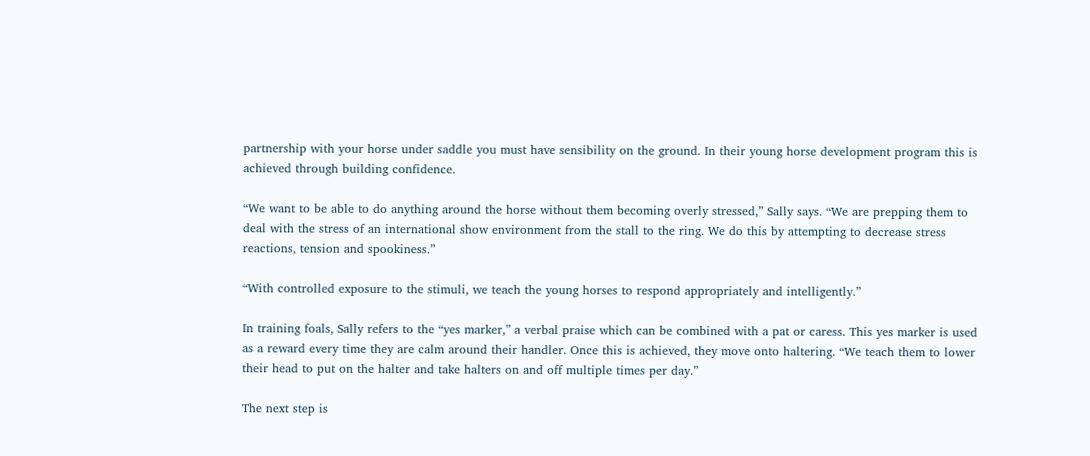partnership with your horse under saddle you must have sensibility on the ground. In their young horse development program this is achieved through building confidence.

“We want to be able to do anything around the horse without them becoming overly stressed,” Sally says. “We are prepping them to deal with the stress of an international show environment from the stall to the ring. We do this by attempting to decrease stress reactions, tension and spookiness.”

“With controlled exposure to the stimuli, we teach the young horses to respond appropriately and intelligently.”

In training foals, Sally refers to the “yes marker,” a verbal praise which can be combined with a pat or caress. This yes marker is used as a reward every time they are calm around their handler. Once this is achieved, they move onto haltering. “We teach them to lower their head to put on the halter and take halters on and off multiple times per day.”

The next step is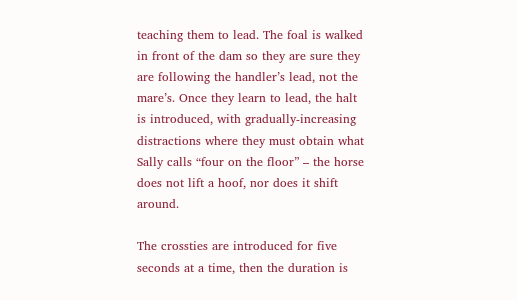teaching them to lead. The foal is walked in front of the dam so they are sure they are following the handler’s lead, not the mare’s. Once they learn to lead, the halt is introduced, with gradually-increasing distractions where they must obtain what Sally calls “four on the floor” – the horse does not lift a hoof, nor does it shift around.

The crossties are introduced for five seconds at a time, then the duration is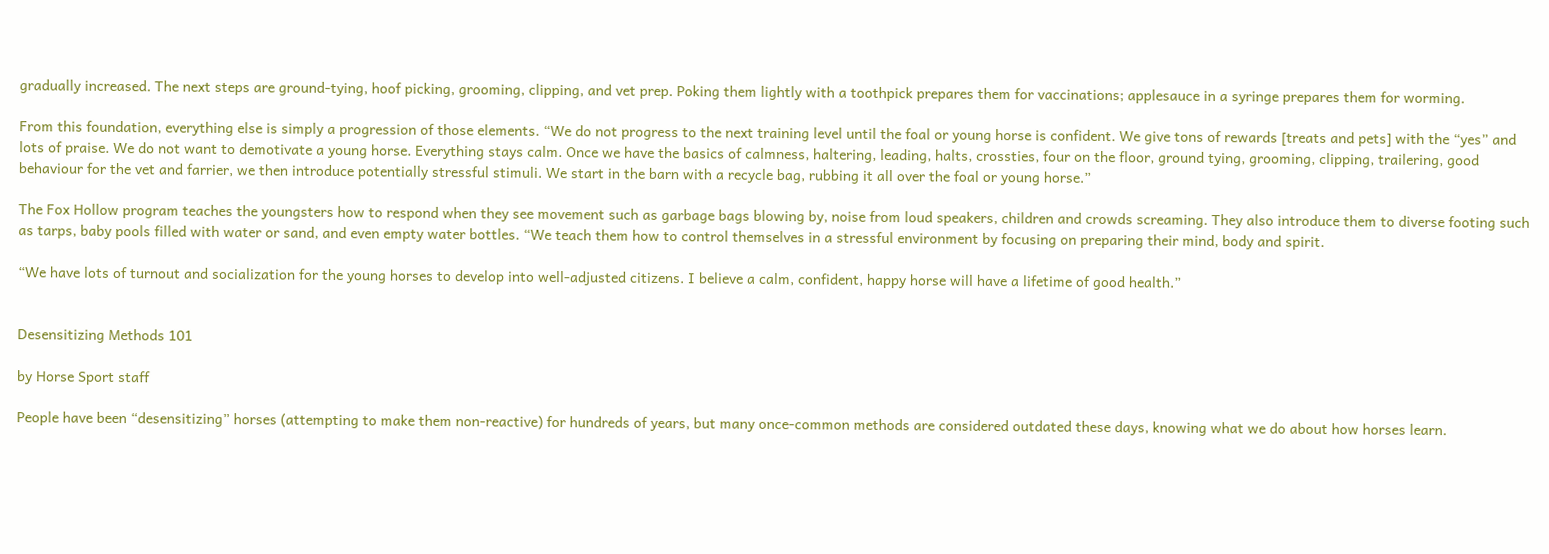gradually increased. The next steps are ground-tying, hoof picking, grooming, clipping, and vet prep. Poking them lightly with a toothpick prepares them for vaccinations; applesauce in a syringe prepares them for worming.

From this foundation, everything else is simply a progression of those elements. “We do not progress to the next training level until the foal or young horse is confident. We give tons of rewards [treats and pets] with the “yes” and lots of praise. We do not want to demotivate a young horse. Everything stays calm. Once we have the basics of calmness, haltering, leading, halts, crossties, four on the floor, ground tying, grooming, clipping, trailering, good behaviour for the vet and farrier, we then introduce potentially stressful stimuli. We start in the barn with a recycle bag, rubbing it all over the foal or young horse.”

The Fox Hollow program teaches the youngsters how to respond when they see movement such as garbage bags blowing by, noise from loud speakers, children and crowds screaming. They also introduce them to diverse footing such as tarps, baby pools filled with water or sand, and even empty water bottles. “We teach them how to control themselves in a stressful environment by focusing on preparing their mind, body and spirit.

“We have lots of turnout and socialization for the young horses to develop into well-adjusted citizens. I believe a calm, confident, happy horse will have a lifetime of good health.”


Desensitizing Methods 101

by Horse Sport staff

People have been “desensitizing” horses (attempting to make them non-reactive) for hundreds of years, but many once-common methods are considered outdated these days, knowing what we do about how horses learn.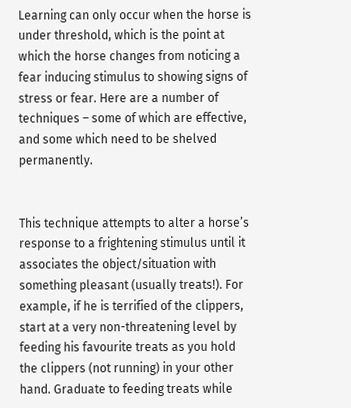Learning can only occur when the horse is under threshold, which is the point at which the horse changes from noticing a fear inducing stimulus to showing signs of stress or fear. Here are a number of techniques – some of which are effective, and some which need to be shelved permanently.


This technique attempts to alter a horse’s response to a frightening stimulus until it associates the object/situation with something pleasant (usually treats!). For example, if he is terrified of the clippers, start at a very non-threatening level by feeding his favourite treats as you hold the clippers (not running) in your other hand. Graduate to feeding treats while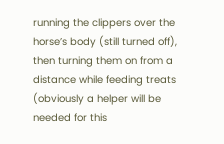running the clippers over the horse’s body (still turned off), then turning them on from a distance while feeding treats (obviously a helper will be needed for this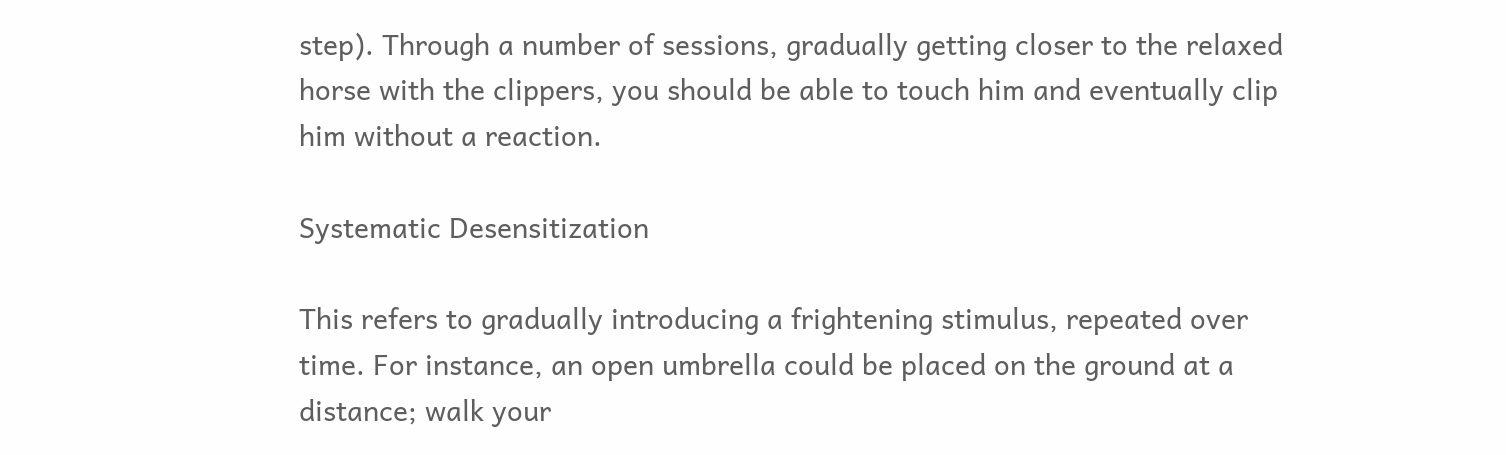step). Through a number of sessions, gradually getting closer to the relaxed horse with the clippers, you should be able to touch him and eventually clip him without a reaction.

Systematic Desensitization

This refers to gradually introducing a frightening stimulus, repeated over time. For instance, an open umbrella could be placed on the ground at a distance; walk your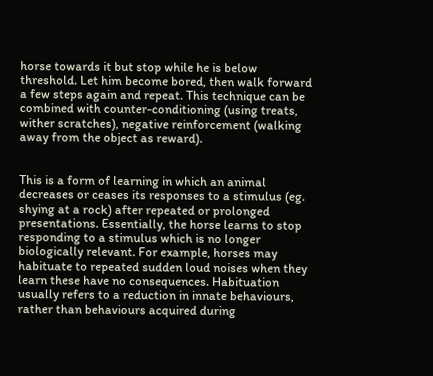horse towards it but stop while he is below threshold. Let him become bored, then walk forward a few steps again and repeat. This technique can be combined with counter-conditioning (using treats, wither scratches), negative reinforcement (walking away from the object as reward).


This is a form of learning in which an animal decreases or ceases its responses to a stimulus (eg. shying at a rock) after repeated or prolonged presentations. Essentially, the horse learns to stop responding to a stimulus which is no longer biologically relevant. For example, horses may habituate to repeated sudden loud noises when they learn these have no consequences. Habituation usually refers to a reduction in innate behaviours, rather than behaviours acquired during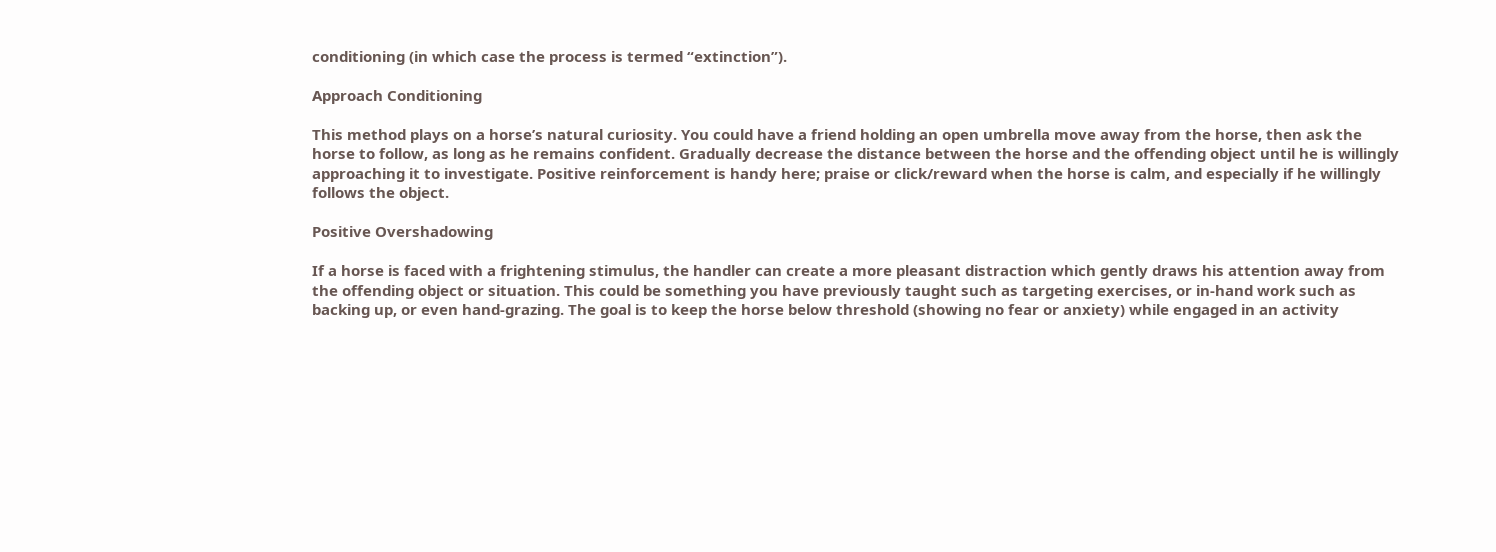conditioning (in which case the process is termed “extinction”).

Approach Conditioning

This method plays on a horse’s natural curiosity. You could have a friend holding an open umbrella move away from the horse, then ask the horse to follow, as long as he remains confident. Gradually decrease the distance between the horse and the offending object until he is willingly approaching it to investigate. Positive reinforcement is handy here; praise or click/reward when the horse is calm, and especially if he willingly follows the object.

Positive Overshadowing

If a horse is faced with a frightening stimulus, the handler can create a more pleasant distraction which gently draws his attention away from the offending object or situation. This could be something you have previously taught such as targeting exercises, or in-hand work such as backing up, or even hand-grazing. The goal is to keep the horse below threshold (showing no fear or anxiety) while engaged in an activity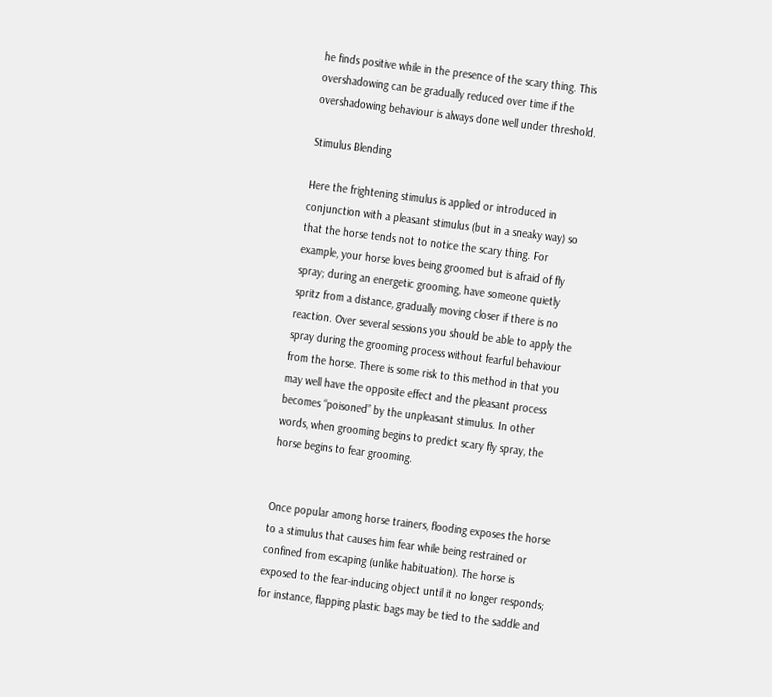he finds positive while in the presence of the scary thing. This overshadowing can be gradually reduced over time if the overshadowing behaviour is always done well under threshold.

Stimulus Blending

Here the frightening stimulus is applied or introduced in conjunction with a pleasant stimulus (but in a sneaky way) so that the horse tends not to notice the scary thing. For example, your horse loves being groomed but is afraid of fly spray; during an energetic grooming, have someone quietly spritz from a distance, gradually moving closer if there is no reaction. Over several sessions you should be able to apply the spray during the grooming process without fearful behaviour from the horse. There is some risk to this method in that you may well have the opposite effect and the pleasant process becomes “poisoned” by the unpleasant stimulus. In other words, when grooming begins to predict scary fly spray, the horse begins to fear grooming.


Once popular among horse trainers, flooding exposes the horse to a stimulus that causes him fear while being restrained or confined from escaping (unlike habituation). The horse is exposed to the fear-inducing object until it no longer responds; for instance, flapping plastic bags may be tied to the saddle and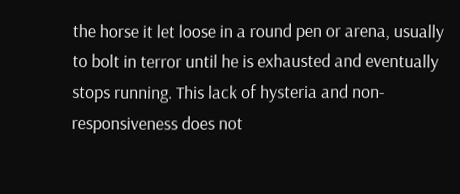the horse it let loose in a round pen or arena, usually to bolt in terror until he is exhausted and eventually stops running. This lack of hysteria and non-responsiveness does not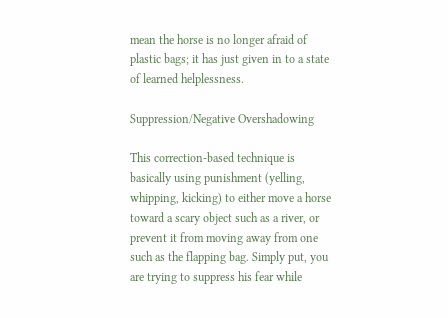mean the horse is no longer afraid of plastic bags; it has just given in to a state of learned helplessness.

Suppression/Negative Overshadowing

This correction-based technique is basically using punishment (yelling, whipping, kicking) to either move a horse toward a scary object such as a river, or prevent it from moving away from one such as the flapping bag. Simply put, you are trying to suppress his fear while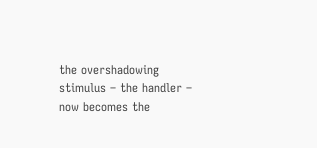the overshadowing stimulus – the handler – now becomes the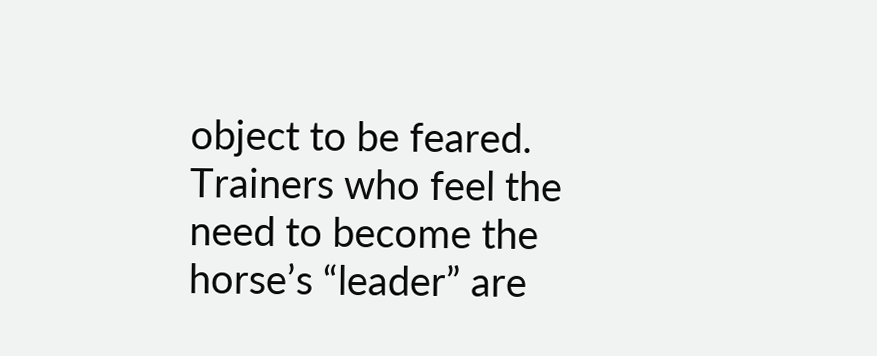object to be feared. Trainers who feel the need to become the horse’s “leader” are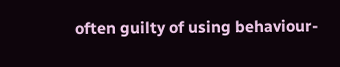often guilty of using behaviour-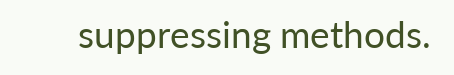suppressing methods.